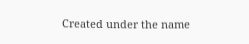Created under the name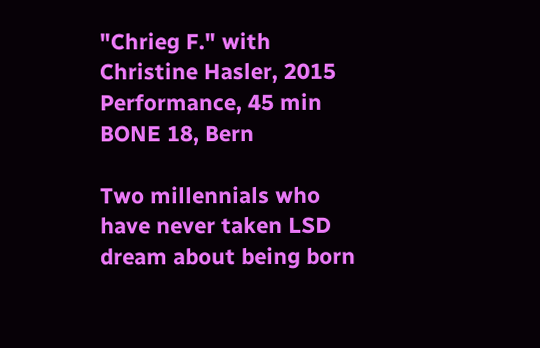"Chrieg F." with Christine Hasler, 2015
Performance, 45 min
BONE 18, Bern

Two millennials who have never taken LSD dream about being born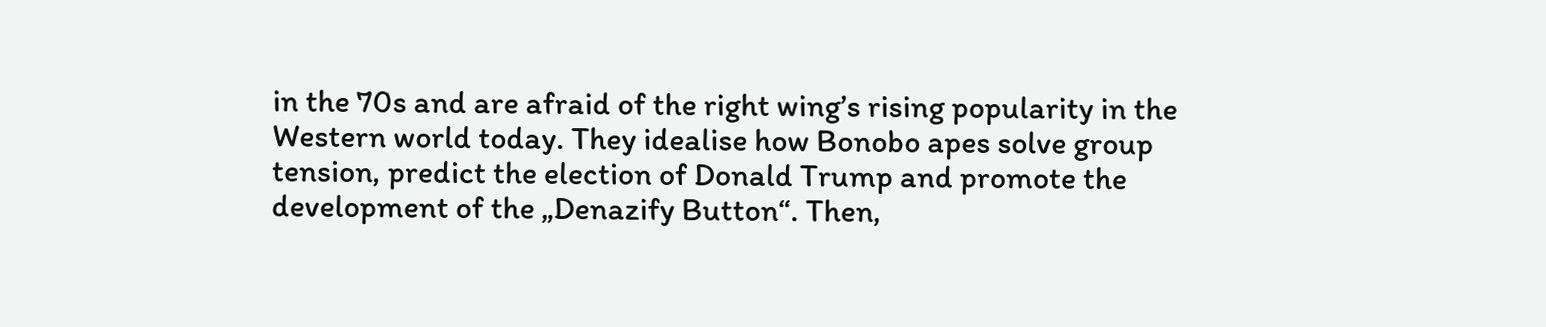in the 70s and are afraid of the right wing’s rising popularity in the Western world today. They idealise how Bonobo apes solve group tension, predict the election of Donald Trump and promote the development of the „Denazify Button“. Then,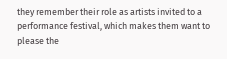they remember their role as artists invited to a performance festival, which makes them want to please the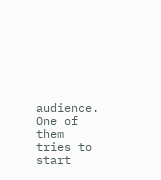audience. One of them tries to start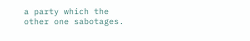a party which the other one sabotages.